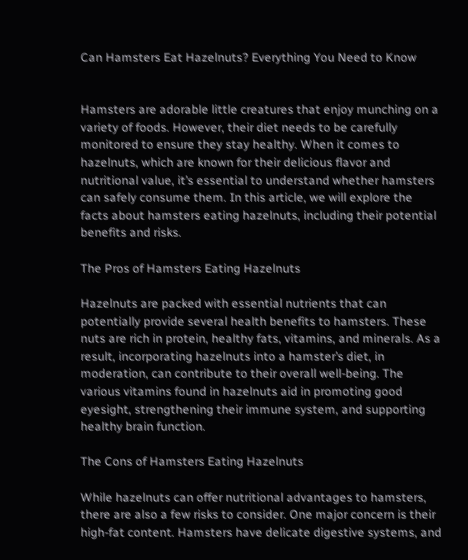Can Hamsters Eat Hazelnuts? Everything You Need to Know


Hamsters are adorable little creatures that enjoy munching on a variety of foods. However, their diet needs to be carefully monitored to ensure they stay healthy. When it comes to hazelnuts, which are known for their delicious flavor and nutritional value, it’s essential to understand whether hamsters can safely consume them. In this article, we will explore the facts about hamsters eating hazelnuts, including their potential benefits and risks.

The Pros of Hamsters Eating Hazelnuts

Hazelnuts are packed with essential nutrients that can potentially provide several health benefits to hamsters. These nuts are rich in protein, healthy fats, vitamins, and minerals. As a result, incorporating hazelnuts into a hamster’s diet, in moderation, can contribute to their overall well-being. The various vitamins found in hazelnuts aid in promoting good eyesight, strengthening their immune system, and supporting healthy brain function.

The Cons of Hamsters Eating Hazelnuts

While hazelnuts can offer nutritional advantages to hamsters, there are also a few risks to consider. One major concern is their high-fat content. Hamsters have delicate digestive systems, and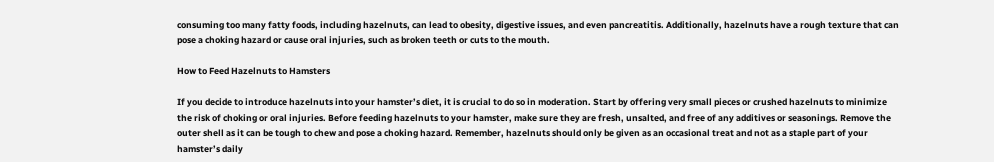consuming too many fatty foods, including hazelnuts, can lead to obesity, digestive issues, and even pancreatitis. Additionally, hazelnuts have a rough texture that can pose a choking hazard or cause oral injuries, such as broken teeth or cuts to the mouth.

How to Feed Hazelnuts to Hamsters

If you decide to introduce hazelnuts into your hamster’s diet, it is crucial to do so in moderation. Start by offering very small pieces or crushed hazelnuts to minimize the risk of choking or oral injuries. Before feeding hazelnuts to your hamster, make sure they are fresh, unsalted, and free of any additives or seasonings. Remove the outer shell as it can be tough to chew and pose a choking hazard. Remember, hazelnuts should only be given as an occasional treat and not as a staple part of your hamster’s daily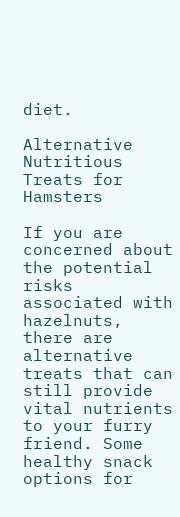diet.

Alternative Nutritious Treats for Hamsters

If you are concerned about the potential risks associated with hazelnuts, there are alternative treats that can still provide vital nutrients to your furry friend. Some healthy snack options for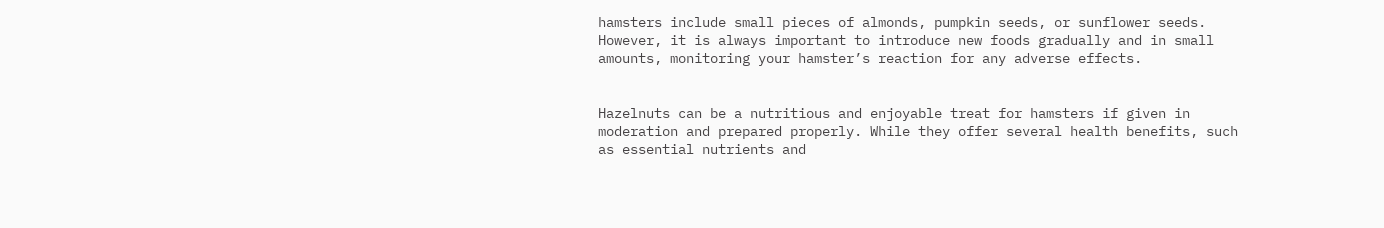hamsters include small pieces of almonds, pumpkin seeds, or sunflower seeds. However, it is always important to introduce new foods gradually and in small amounts, monitoring your hamster’s reaction for any adverse effects.


Hazelnuts can be a nutritious and enjoyable treat for hamsters if given in moderation and prepared properly. While they offer several health benefits, such as essential nutrients and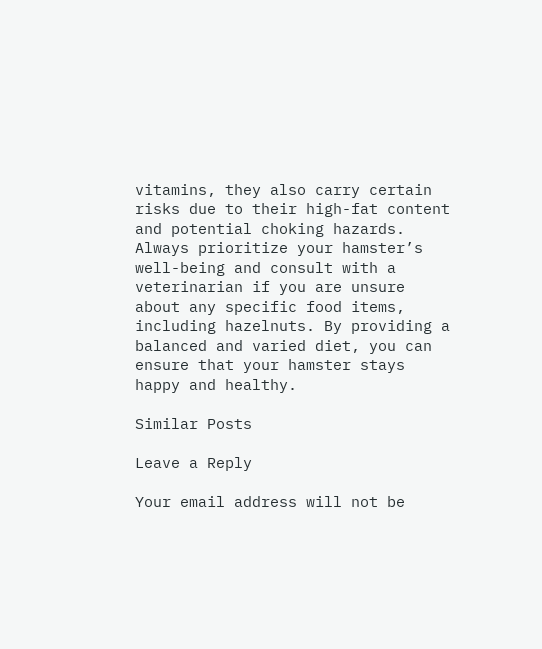vitamins, they also carry certain risks due to their high-fat content and potential choking hazards. Always prioritize your hamster’s well-being and consult with a veterinarian if you are unsure about any specific food items, including hazelnuts. By providing a balanced and varied diet, you can ensure that your hamster stays happy and healthy.

Similar Posts

Leave a Reply

Your email address will not be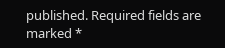published. Required fields are marked *